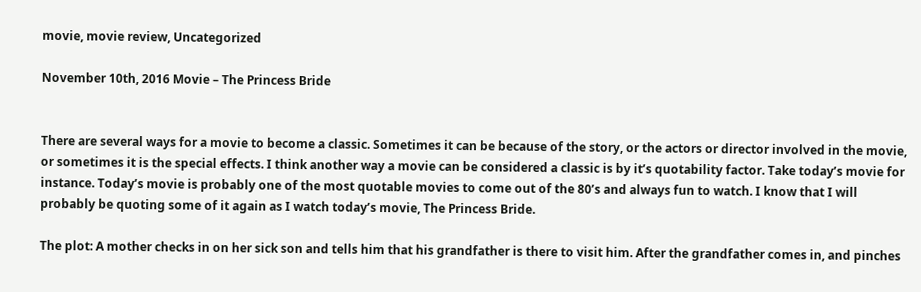movie, movie review, Uncategorized

November 10th, 2016 Movie – The Princess Bride


There are several ways for a movie to become a classic. Sometimes it can be because of the story, or the actors or director involved in the movie, or sometimes it is the special effects. I think another way a movie can be considered a classic is by it’s quotability factor. Take today’s movie for instance. Today’s movie is probably one of the most quotable movies to come out of the 80’s and always fun to watch. I know that I will probably be quoting some of it again as I watch today’s movie, The Princess Bride.

The plot: A mother checks in on her sick son and tells him that his grandfather is there to visit him. After the grandfather comes in, and pinches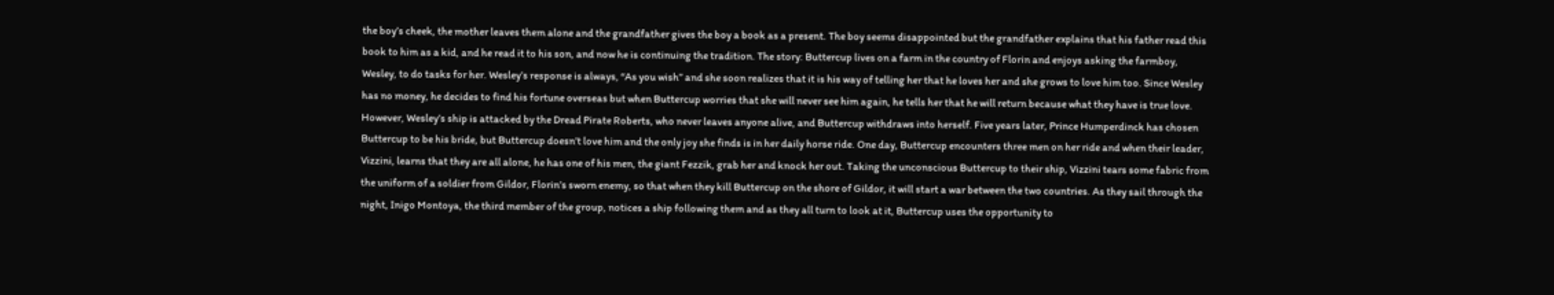the boy’s cheek, the mother leaves them alone and the grandfather gives the boy a book as a present. The boy seems disappointed but the grandfather explains that his father read this book to him as a kid, and he read it to his son, and now he is continuing the tradition. The story: Buttercup lives on a farm in the country of Florin and enjoys asking the farmboy, Wesley, to do tasks for her. Wesley’s response is always, “As you wish” and she soon realizes that it is his way of telling her that he loves her and she grows to love him too. Since Wesley has no money, he decides to find his fortune overseas but when Buttercup worries that she will never see him again, he tells her that he will return because what they have is true love. However, Wesley’s ship is attacked by the Dread Pirate Roberts, who never leaves anyone alive, and Buttercup withdraws into herself. Five years later, Prince Humperdinck has chosen Buttercup to be his bride, but Buttercup doesn’t love him and the only joy she finds is in her daily horse ride. One day, Buttercup encounters three men on her ride and when their leader, Vizzini, learns that they are all alone, he has one of his men, the giant Fezzik, grab her and knock her out. Taking the unconscious Buttercup to their ship, Vizzini tears some fabric from the uniform of a soldier from Gildor, Florin’s sworn enemy, so that when they kill Buttercup on the shore of Gildor, it will start a war between the two countries. As they sail through the night, Inigo Montoya, the third member of the group, notices a ship following them and as they all turn to look at it, Buttercup uses the opportunity to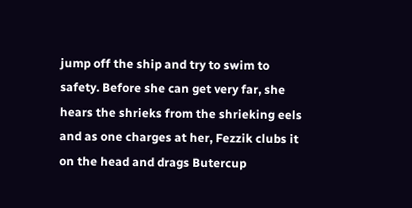jump off the ship and try to swim to safety. Before she can get very far, she hears the shrieks from the shrieking eels and as one charges at her, Fezzik clubs it on the head and drags Butercup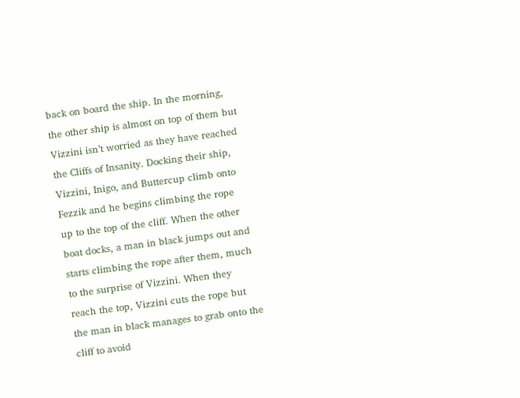back on board the ship. In the morning, the other ship is almost on top of them but Vizzini isn’t worried as they have reached the Cliffs of Insanity. Docking their ship, Vizzini, Inigo, and Buttercup climb onto Fezzik and he begins climbing the rope up to the top of the cliff. When the other boat docks, a man in black jumps out and starts climbing the rope after them, much to the surprise of Vizzini. When they reach the top, Vizzini cuts the rope but the man in black manages to grab onto the cliff to avoid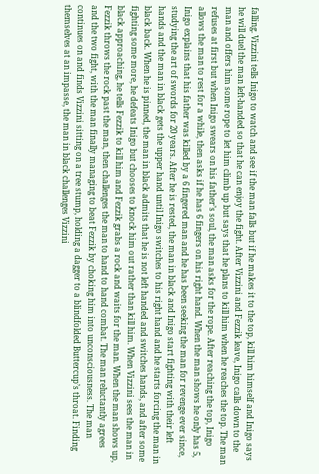falling. Vizzini tells Inigo to watch and see if the man falls but if he makes it to the top, kill him himself and Inigo says he will duel the man left-handed so that he can enjoy the fight. After Vizzini and Fezzik leave, Inigo calls down to the man and offers him some rope to let him climb up but says that he plans to kill him when he reaches the top. The man refuses at first but when Inigo swears on his father’s soul, the man asks for the rope. After reaching the top, Inigo allows the man to rest for a while, then asks if he has 6 fingers on his right hand. When the man shows he only has 5, Inigo explains that his father was killed by a 6 fingered man and he has been seeking the man for revenge ever since, studying the art of swords for 20 years. After he is rested, the man in black and Inigo start fighting with their left hands and the man in black gets the upper hand until Inigo switches to his right hand and he starts forcing the man in black back. When he is pinned, the man in black admits that he is not left handed and switches hands, and after some fighting some more, he defeats Inigo but chooses to knock him out rather than kill him. When Vizzini sees the man in black approaching, he tells Fezzik to kill him and Fezzik grabs a rock and waits for the man. When the man shows up, Fezzik throws the rock past the man, then challenges the man to hand to hand combat. The man reluctantly agrees and the two fight, with the man finally managing to beat Fezzik by choking him into unconsciousness. The man continues on and finds Vizzini sitting on a tree stump, holding a dagger to a blindfolded Buttercup’s throat. Finding themselves at an impasse, the man in black challenges Vizzini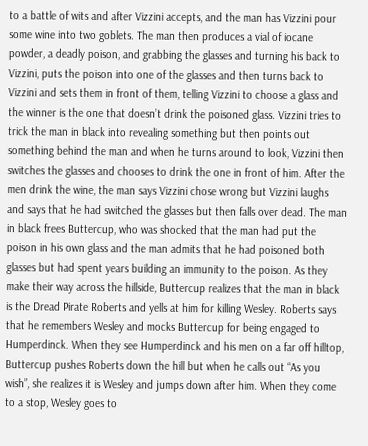to a battle of wits and after Vizzini accepts, and the man has Vizzini pour some wine into two goblets. The man then produces a vial of iocane powder, a deadly poison, and grabbing the glasses and turning his back to Vizzini, puts the poison into one of the glasses and then turns back to Vizzini and sets them in front of them, telling Vizzini to choose a glass and the winner is the one that doesn’t drink the poisoned glass. Vizzini tries to trick the man in black into revealing something but then points out something behind the man and when he turns around to look, Vizzini then switches the glasses and chooses to drink the one in front of him. After the men drink the wine, the man says Vizzini chose wrong but Vizzini laughs and says that he had switched the glasses but then falls over dead. The man in black frees Buttercup, who was shocked that the man had put the poison in his own glass and the man admits that he had poisoned both glasses but had spent years building an immunity to the poison. As they make their way across the hillside, Buttercup realizes that the man in black is the Dread Pirate Roberts and yells at him for killing Wesley. Roberts says that he remembers Wesley and mocks Buttercup for being engaged to Humperdinck. When they see Humperdinck and his men on a far off hilltop, Buttercup pushes Roberts down the hill but when he calls out “As you wish”, she realizes it is Wesley and jumps down after him. When they come to a stop, Wesley goes to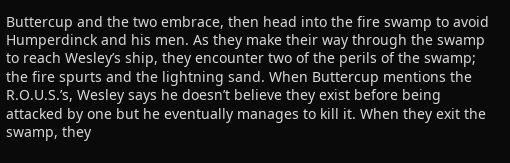Buttercup and the two embrace, then head into the fire swamp to avoid Humperdinck and his men. As they make their way through the swamp to reach Wesley’s ship, they encounter two of the perils of the swamp; the fire spurts and the lightning sand. When Buttercup mentions the R.O.U.S.’s, Wesley says he doesn’t believe they exist before being attacked by one but he eventually manages to kill it. When they exit the swamp, they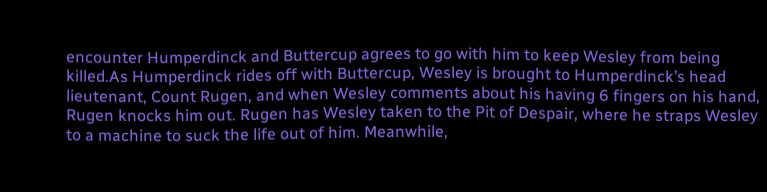encounter Humperdinck and Buttercup agrees to go with him to keep Wesley from being killed.As Humperdinck rides off with Buttercup, Wesley is brought to Humperdinck’s head lieutenant, Count Rugen, and when Wesley comments about his having 6 fingers on his hand, Rugen knocks him out. Rugen has Wesley taken to the Pit of Despair, where he straps Wesley to a machine to suck the life out of him. Meanwhile,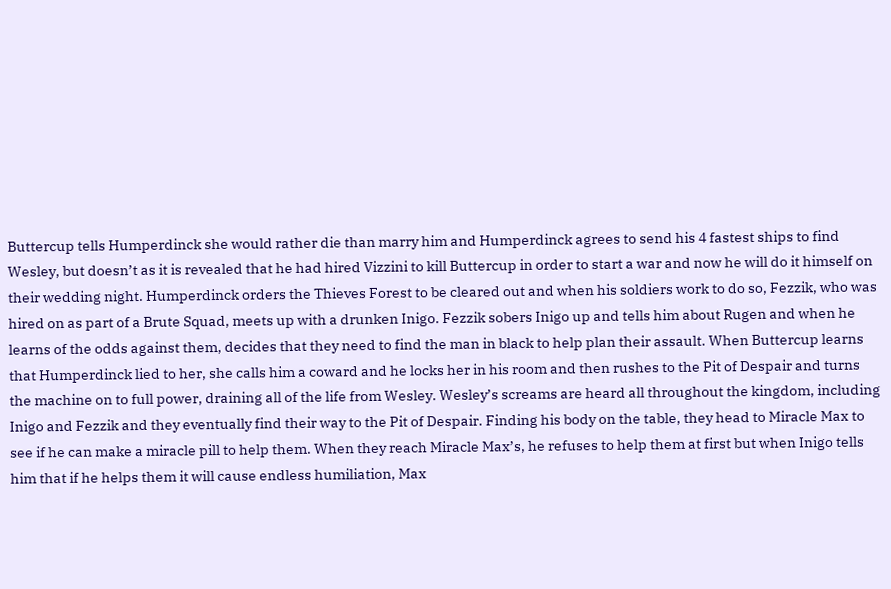Buttercup tells Humperdinck she would rather die than marry him and Humperdinck agrees to send his 4 fastest ships to find Wesley, but doesn’t as it is revealed that he had hired Vizzini to kill Buttercup in order to start a war and now he will do it himself on their wedding night. Humperdinck orders the Thieves Forest to be cleared out and when his soldiers work to do so, Fezzik, who was hired on as part of a Brute Squad, meets up with a drunken Inigo. Fezzik sobers Inigo up and tells him about Rugen and when he learns of the odds against them, decides that they need to find the man in black to help plan their assault. When Buttercup learns that Humperdinck lied to her, she calls him a coward and he locks her in his room and then rushes to the Pit of Despair and turns the machine on to full power, draining all of the life from Wesley. Wesley’s screams are heard all throughout the kingdom, including Inigo and Fezzik and they eventually find their way to the Pit of Despair. Finding his body on the table, they head to Miracle Max to see if he can make a miracle pill to help them. When they reach Miracle Max’s, he refuses to help them at first but when Inigo tells him that if he helps them it will cause endless humiliation, Max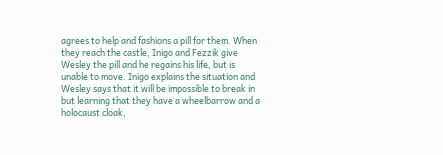agrees to help and fashions a pill for them. When they reach the castle, Inigo and Fezzik give Wesley the pill and he regains his life, but is unable to move. Inigo explains the situation and Wesley says that it will be impossible to break in but learning that they have a wheelbarrow and a holocaust cloak,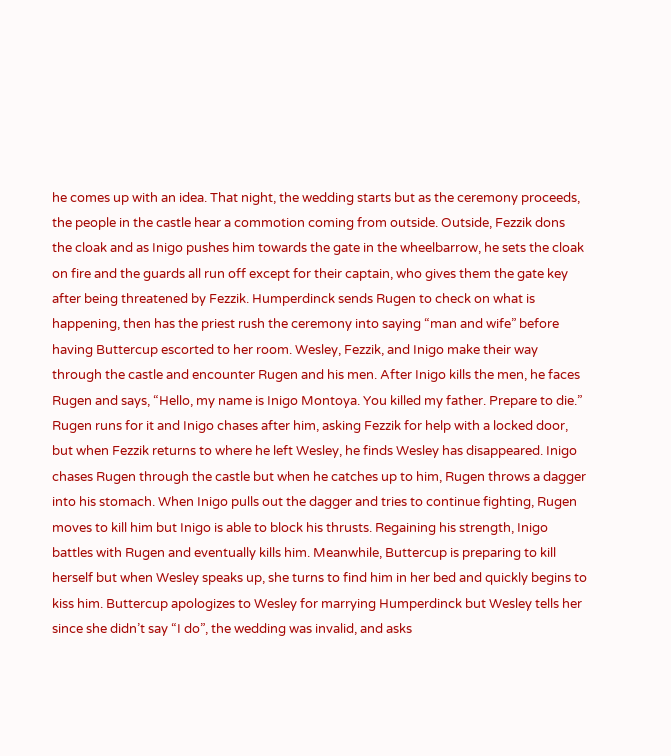he comes up with an idea. That night, the wedding starts but as the ceremony proceeds, the people in the castle hear a commotion coming from outside. Outside, Fezzik dons the cloak and as Inigo pushes him towards the gate in the wheelbarrow, he sets the cloak on fire and the guards all run off except for their captain, who gives them the gate key after being threatened by Fezzik. Humperdinck sends Rugen to check on what is happening, then has the priest rush the ceremony into saying “man and wife” before having Buttercup escorted to her room. Wesley, Fezzik, and Inigo make their way through the castle and encounter Rugen and his men. After Inigo kills the men, he faces Rugen and says, “Hello, my name is Inigo Montoya. You killed my father. Prepare to die.” Rugen runs for it and Inigo chases after him, asking Fezzik for help with a locked door, but when Fezzik returns to where he left Wesley, he finds Wesley has disappeared. Inigo chases Rugen through the castle but when he catches up to him, Rugen throws a dagger into his stomach. When Inigo pulls out the dagger and tries to continue fighting, Rugen moves to kill him but Inigo is able to block his thrusts. Regaining his strength, Inigo battles with Rugen and eventually kills him. Meanwhile, Buttercup is preparing to kill herself but when Wesley speaks up, she turns to find him in her bed and quickly begins to kiss him. Buttercup apologizes to Wesley for marrying Humperdinck but Wesley tells her since she didn’t say “I do”, the wedding was invalid, and asks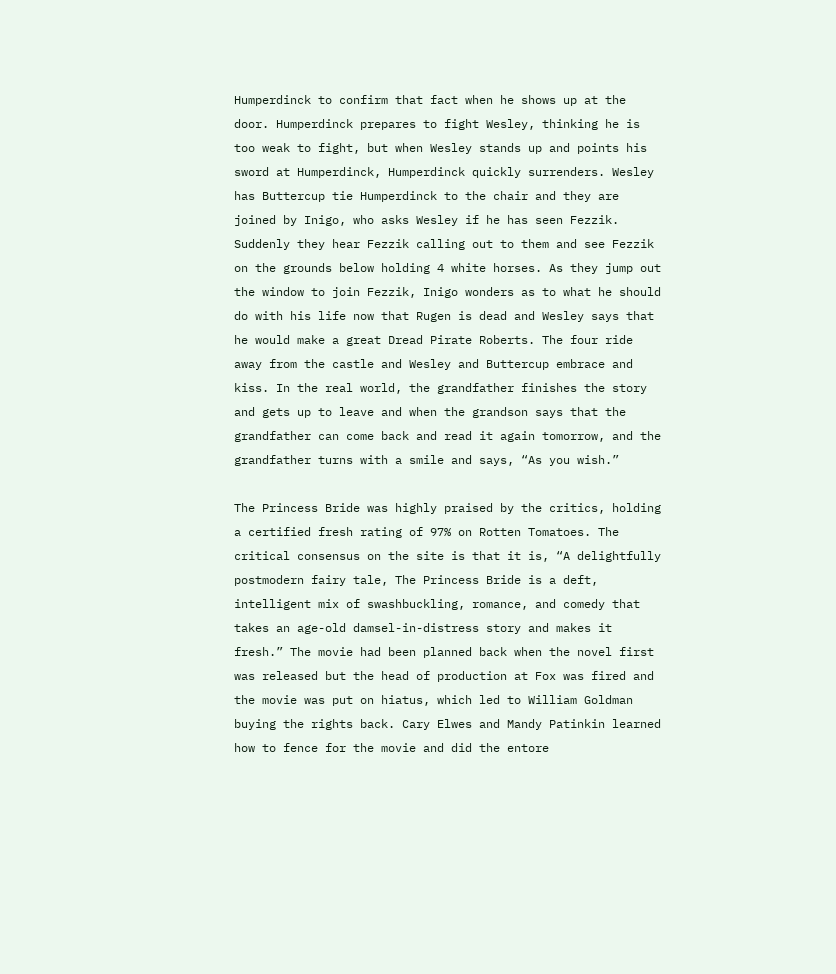Humperdinck to confirm that fact when he shows up at the door. Humperdinck prepares to fight Wesley, thinking he is too weak to fight, but when Wesley stands up and points his sword at Humperdinck, Humperdinck quickly surrenders. Wesley has Buttercup tie Humperdinck to the chair and they are joined by Inigo, who asks Wesley if he has seen Fezzik. Suddenly they hear Fezzik calling out to them and see Fezzik on the grounds below holding 4 white horses. As they jump out the window to join Fezzik, Inigo wonders as to what he should do with his life now that Rugen is dead and Wesley says that he would make a great Dread Pirate Roberts. The four ride away from the castle and Wesley and Buttercup embrace and kiss. In the real world, the grandfather finishes the story and gets up to leave and when the grandson says that the grandfather can come back and read it again tomorrow, and the grandfather turns with a smile and says, “As you wish.”

The Princess Bride was highly praised by the critics, holding a certified fresh rating of 97% on Rotten Tomatoes. The critical consensus on the site is that it is, “A delightfully postmodern fairy tale, The Princess Bride is a deft, intelligent mix of swashbuckling, romance, and comedy that takes an age-old damsel-in-distress story and makes it fresh.” The movie had been planned back when the novel first was released but the head of production at Fox was fired and the movie was put on hiatus, which led to William Goldman buying the rights back. Cary Elwes and Mandy Patinkin learned how to fence for the movie and did the entore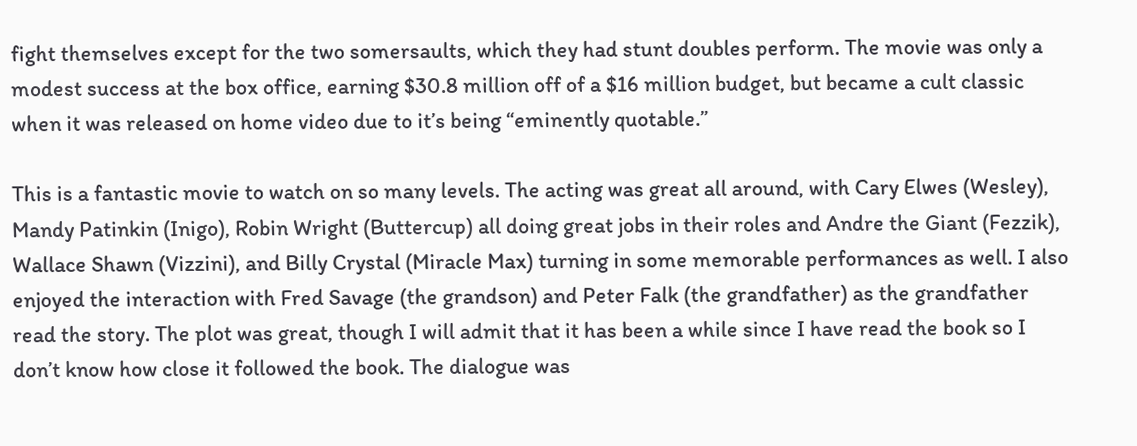fight themselves except for the two somersaults, which they had stunt doubles perform. The movie was only a modest success at the box office, earning $30.8 million off of a $16 million budget, but became a cult classic when it was released on home video due to it’s being “eminently quotable.”

This is a fantastic movie to watch on so many levels. The acting was great all around, with Cary Elwes (Wesley), Mandy Patinkin (Inigo), Robin Wright (Buttercup) all doing great jobs in their roles and Andre the Giant (Fezzik), Wallace Shawn (Vizzini), and Billy Crystal (Miracle Max) turning in some memorable performances as well. I also enjoyed the interaction with Fred Savage (the grandson) and Peter Falk (the grandfather) as the grandfather read the story. The plot was great, though I will admit that it has been a while since I have read the book so I don’t know how close it followed the book. The dialogue was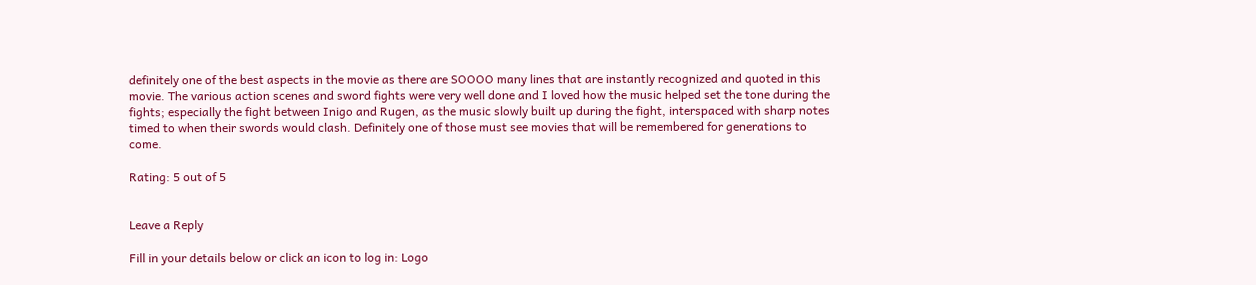definitely one of the best aspects in the movie as there are SOOOO many lines that are instantly recognized and quoted in this movie. The various action scenes and sword fights were very well done and I loved how the music helped set the tone during the fights; especially the fight between Inigo and Rugen, as the music slowly built up during the fight, interspaced with sharp notes timed to when their swords would clash. Definitely one of those must see movies that will be remembered for generations to come.

Rating: 5 out of 5


Leave a Reply

Fill in your details below or click an icon to log in: Logo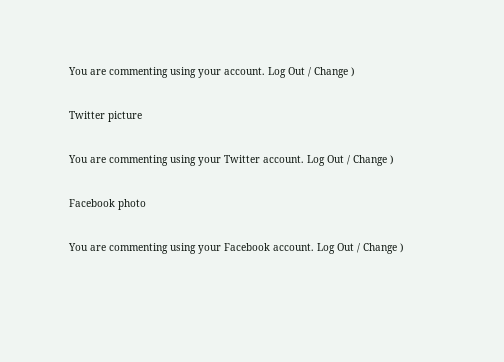You are commenting using your account. Log Out / Change )

Twitter picture

You are commenting using your Twitter account. Log Out / Change )

Facebook photo

You are commenting using your Facebook account. Log Out / Change )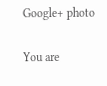Google+ photo

You are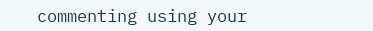commenting using your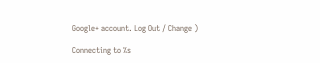Google+ account. Log Out / Change )

Connecting to %s